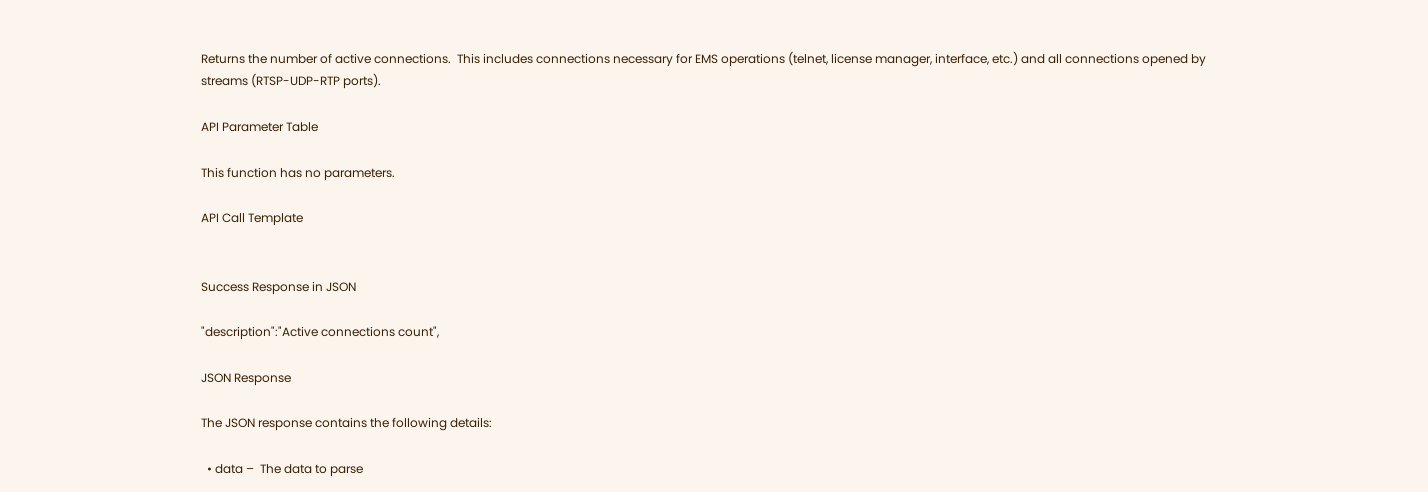Returns the number of active connections.  This includes connections necessary for EMS operations (telnet, license manager, interface, etc.) and all connections opened by streams (RTSP-UDP-RTP ports).

API Parameter Table

This function has no parameters.

API Call Template


Success Response in JSON

"description":"Active connections count",

JSON Response

The JSON response contains the following details:

  • data –  The data to parse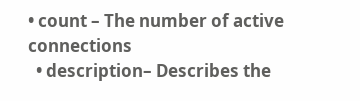• count – The number of active connections
  • description– Describes the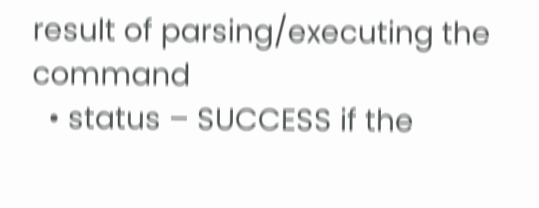result of parsing/executing the command
  • status – SUCCESS if the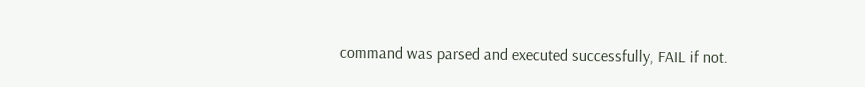command was parsed and executed successfully, FAIL if not.